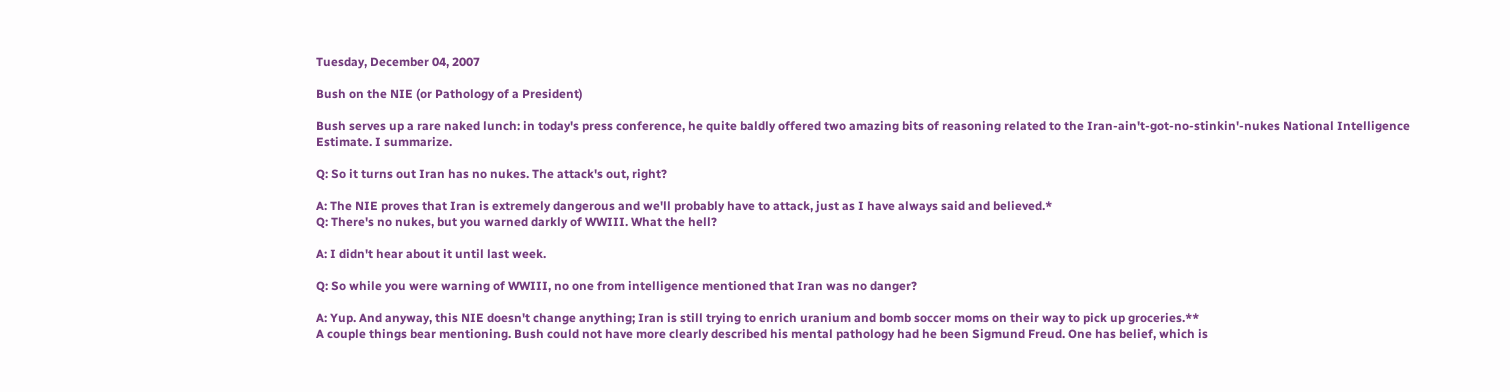Tuesday, December 04, 2007

Bush on the NIE (or Pathology of a President)

Bush serves up a rare naked lunch: in today's press conference, he quite baldly offered two amazing bits of reasoning related to the Iran-ain't-got-no-stinkin'-nukes National Intelligence Estimate. I summarize.

Q: So it turns out Iran has no nukes. The attack's out, right?

A: The NIE proves that Iran is extremely dangerous and we'll probably have to attack, just as I have always said and believed.*
Q: There's no nukes, but you warned darkly of WWIII. What the hell?

A: I didn't hear about it until last week.

Q: So while you were warning of WWIII, no one from intelligence mentioned that Iran was no danger?

A: Yup. And anyway, this NIE doesn't change anything; Iran is still trying to enrich uranium and bomb soccer moms on their way to pick up groceries.**
A couple things bear mentioning. Bush could not have more clearly described his mental pathology had he been Sigmund Freud. One has belief, which is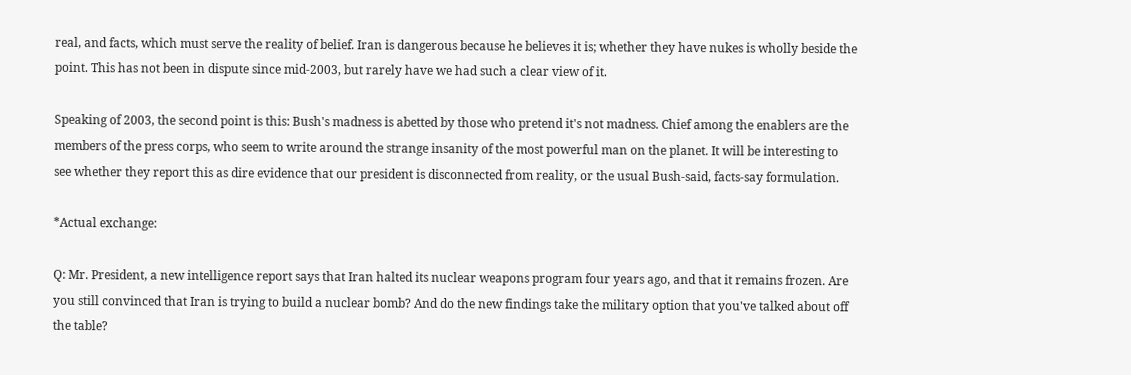real, and facts, which must serve the reality of belief. Iran is dangerous because he believes it is; whether they have nukes is wholly beside the point. This has not been in dispute since mid-2003, but rarely have we had such a clear view of it.

Speaking of 2003, the second point is this: Bush's madness is abetted by those who pretend it's not madness. Chief among the enablers are the members of the press corps, who seem to write around the strange insanity of the most powerful man on the planet. It will be interesting to see whether they report this as dire evidence that our president is disconnected from reality, or the usual Bush-said, facts-say formulation.

*Actual exchange:

Q: Mr. President, a new intelligence report says that Iran halted its nuclear weapons program four years ago, and that it remains frozen. Are you still convinced that Iran is trying to build a nuclear bomb? And do the new findings take the military option that you've talked about off the table?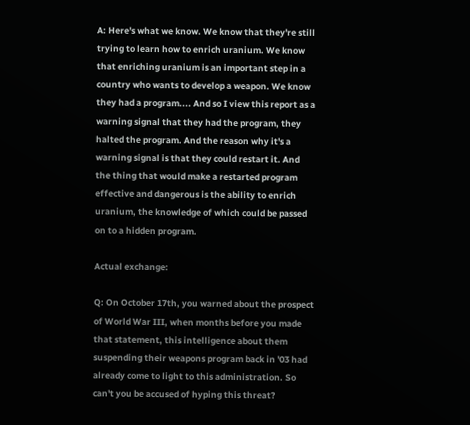A: Here's what we know. We know that they're still trying to learn how to enrich uranium. We know that enriching uranium is an important step in a country who wants to develop a weapon. We know they had a program.... And so I view this report as a warning signal that they had the program, they halted the program. And the reason why it's a warning signal is that they could restart it. And the thing that would make a restarted program effective and dangerous is the ability to enrich uranium, the knowledge of which could be passed on to a hidden program.

Actual exchange:

Q: On October 17th, you warned about the prospect of World War III, when months before you made that statement, this intelligence about them suspending their weapons program back in '03 had already come to light to this administration. So can't you be accused of hyping this threat?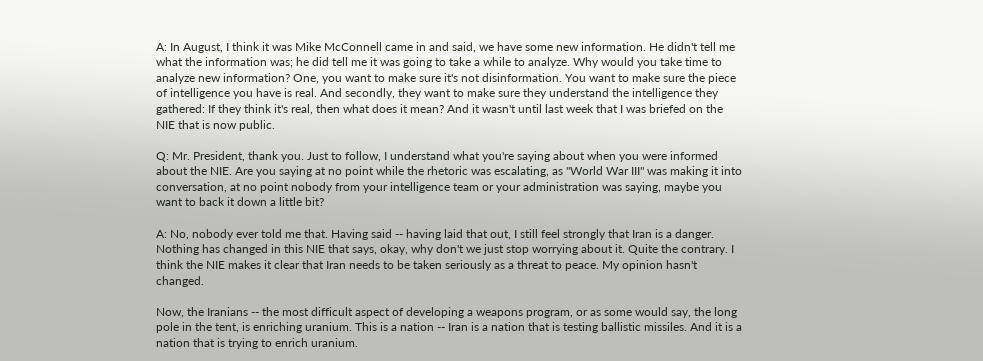A: In August, I think it was Mike McConnell came in and said, we have some new information. He didn't tell me what the information was; he did tell me it was going to take a while to analyze. Why would you take time to analyze new information? One, you want to make sure it's not disinformation. You want to make sure the piece of intelligence you have is real. And secondly, they want to make sure they understand the intelligence they gathered: If they think it's real, then what does it mean? And it wasn't until last week that I was briefed on the NIE that is now public.

Q: Mr. President, thank you. Just to follow, I understand what you're saying about when you were informed about the NIE. Are you saying at no point while the rhetoric was escalating, as "World War III" was making it into conversation, at no point nobody from your intelligence team or your administration was saying, maybe you want to back it down a little bit?

A: No, nobody ever told me that. Having said -- having laid that out, I still feel strongly that Iran is a danger. Nothing has changed in this NIE that says, okay, why don't we just stop worrying about it. Quite the contrary. I think the NIE makes it clear that Iran needs to be taken seriously as a threat to peace. My opinion hasn't changed.

Now, the Iranians -- the most difficult aspect of developing a weapons program, or as some would say, the long pole in the tent, is enriching uranium. This is a nation -- Iran is a nation that is testing ballistic missiles. And it is a nation that is trying to enrich uranium.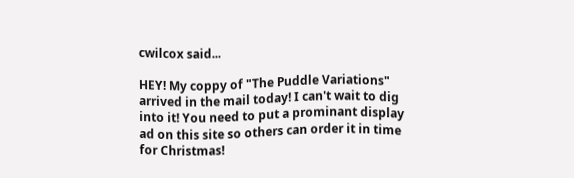cwilcox said...

HEY! My coppy of "The Puddle Variations" arrived in the mail today! I can't wait to dig into it! You need to put a prominant display ad on this site so others can order it in time for Christmas!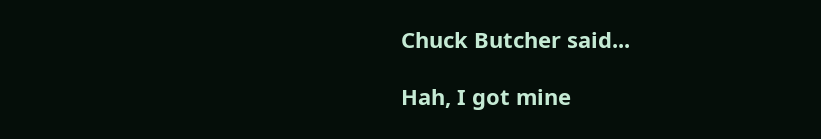Chuck Butcher said...

Hah, I got mine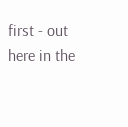first - out here in the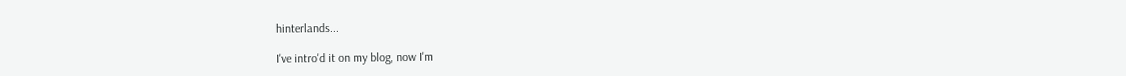hinterlands...

I've intro'd it on my blog, now I'm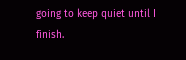going to keep quiet until I finish.